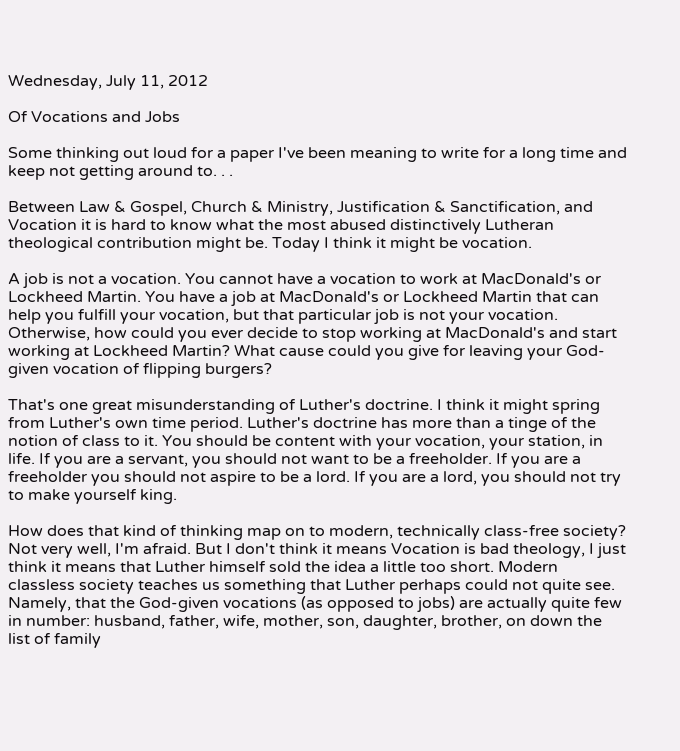Wednesday, July 11, 2012

Of Vocations and Jobs

Some thinking out loud for a paper I've been meaning to write for a long time and keep not getting around to. . .

Between Law & Gospel, Church & Ministry, Justification & Sanctification, and Vocation it is hard to know what the most abused distinctively Lutheran theological contribution might be. Today I think it might be vocation.

A job is not a vocation. You cannot have a vocation to work at MacDonald's or Lockheed Martin. You have a job at MacDonald's or Lockheed Martin that can help you fulfill your vocation, but that particular job is not your vocation. Otherwise, how could you ever decide to stop working at MacDonald's and start working at Lockheed Martin? What cause could you give for leaving your God-given vocation of flipping burgers?

That's one great misunderstanding of Luther's doctrine. I think it might spring from Luther's own time period. Luther's doctrine has more than a tinge of the notion of class to it. You should be content with your vocation, your station, in life. If you are a servant, you should not want to be a freeholder. If you are a freeholder you should not aspire to be a lord. If you are a lord, you should not try to make yourself king.

How does that kind of thinking map on to modern, technically class-free society? Not very well, I'm afraid. But I don't think it means Vocation is bad theology, I just think it means that Luther himself sold the idea a little too short. Modern classless society teaches us something that Luther perhaps could not quite see. Namely, that the God-given vocations (as opposed to jobs) are actually quite few in number: husband, father, wife, mother, son, daughter, brother, on down the list of family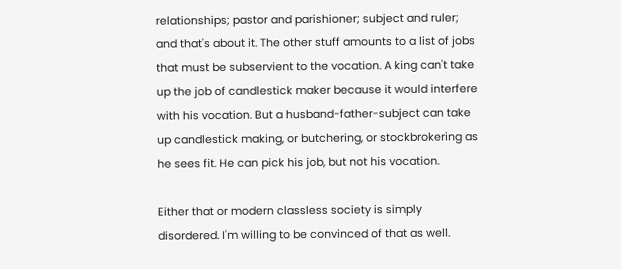relationships; pastor and parishioner; subject and ruler; and that's about it. The other stuff amounts to a list of jobs that must be subservient to the vocation. A king can't take up the job of candlestick maker because it would interfere with his vocation. But a husband-father-subject can take up candlestick making, or butchering, or stockbrokering as he sees fit. He can pick his job, but not his vocation.

Either that or modern classless society is simply disordered. I'm willing to be convinced of that as well.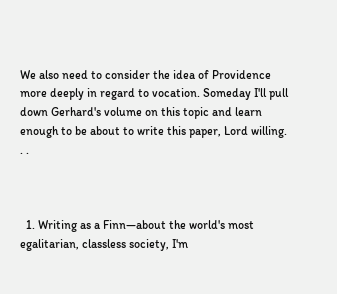We also need to consider the idea of Providence more deeply in regard to vocation. Someday I'll pull down Gerhard's volume on this topic and learn enough to be about to write this paper, Lord willing. . .



  1. Writing as a Finn—about the world's most egalitarian, classless society, I'm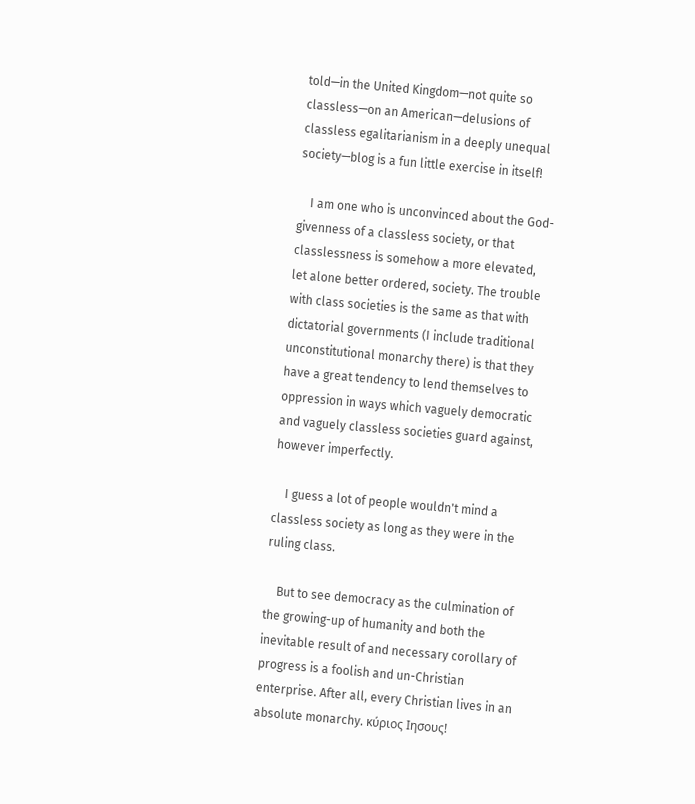told—in the United Kingdom—not quite so classless—on an American—delusions of classless egalitarianism in a deeply unequal society—blog is a fun little exercise in itself!

    I am one who is unconvinced about the God-givenness of a classless society, or that classlessness is somehow a more elevated, let alone better ordered, society. The trouble with class societies is the same as that with dictatorial governments (I include traditional unconstitutional monarchy there) is that they have a great tendency to lend themselves to oppression in ways which vaguely democratic and vaguely classless societies guard against, however imperfectly.

    I guess a lot of people wouldn't mind a classless society as long as they were in the ruling class.

    But to see democracy as the culmination of the growing-up of humanity and both the inevitable result of and necessary corollary of progress is a foolish and un-Christian enterprise. After all, every Christian lives in an absolute monarchy. κύριος Ιησους!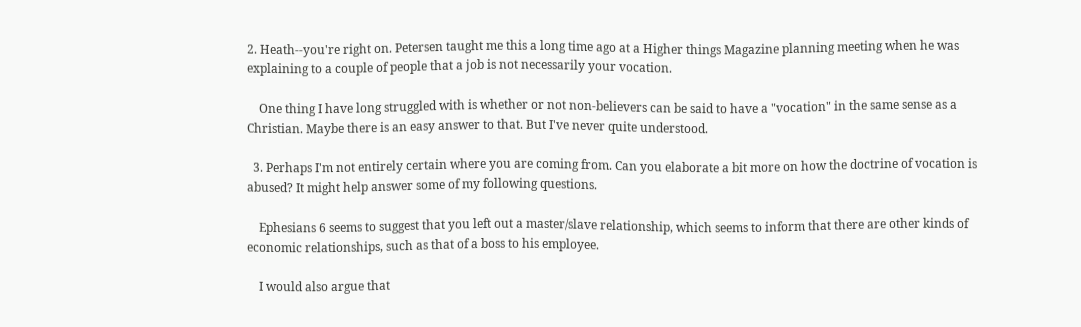2. Heath--you're right on. Petersen taught me this a long time ago at a Higher things Magazine planning meeting when he was explaining to a couple of people that a job is not necessarily your vocation.

    One thing I have long struggled with is whether or not non-believers can be said to have a "vocation" in the same sense as a Christian. Maybe there is an easy answer to that. But I've never quite understood.

  3. Perhaps I'm not entirely certain where you are coming from. Can you elaborate a bit more on how the doctrine of vocation is abused? It might help answer some of my following questions.

    Ephesians 6 seems to suggest that you left out a master/slave relationship, which seems to inform that there are other kinds of economic relationships, such as that of a boss to his employee.

    I would also argue that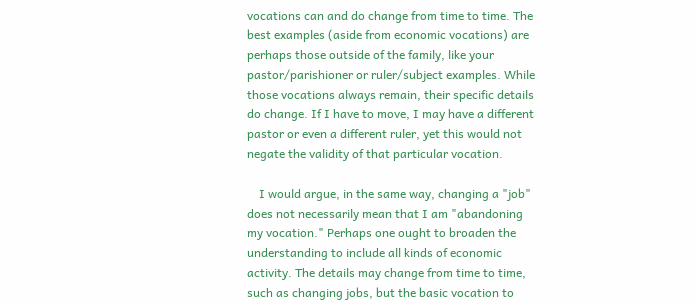vocations can and do change from time to time. The best examples (aside from economic vocations) are perhaps those outside of the family, like your pastor/parishioner or ruler/subject examples. While those vocations always remain, their specific details do change. If I have to move, I may have a different pastor or even a different ruler, yet this would not negate the validity of that particular vocation.

    I would argue, in the same way, changing a "job" does not necessarily mean that I am "abandoning my vocation." Perhaps one ought to broaden the understanding to include all kinds of economic activity. The details may change from time to time, such as changing jobs, but the basic vocation to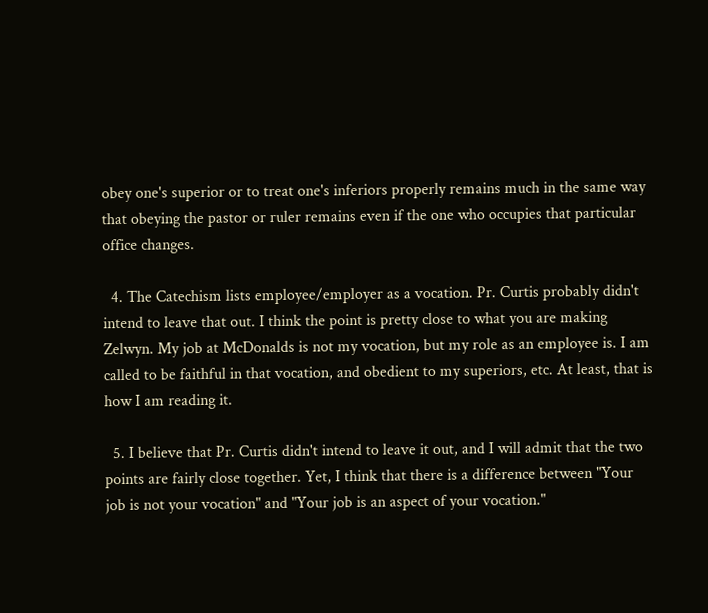obey one's superior or to treat one's inferiors properly remains much in the same way that obeying the pastor or ruler remains even if the one who occupies that particular office changes.

  4. The Catechism lists employee/employer as a vocation. Pr. Curtis probably didn't intend to leave that out. I think the point is pretty close to what you are making Zelwyn. My job at McDonalds is not my vocation, but my role as an employee is. I am called to be faithful in that vocation, and obedient to my superiors, etc. At least, that is how I am reading it.

  5. I believe that Pr. Curtis didn't intend to leave it out, and I will admit that the two points are fairly close together. Yet, I think that there is a difference between "Your job is not your vocation" and "Your job is an aspect of your vocation."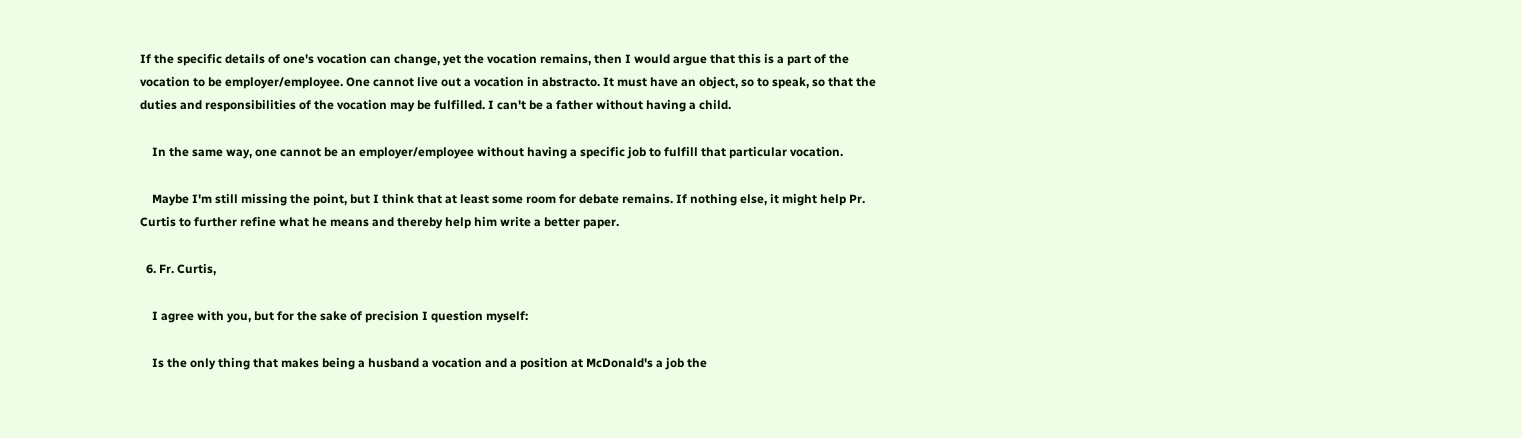If the specific details of one's vocation can change, yet the vocation remains, then I would argue that this is a part of the vocation to be employer/employee. One cannot live out a vocation in abstracto. It must have an object, so to speak, so that the duties and responsibilities of the vocation may be fulfilled. I can't be a father without having a child.

    In the same way, one cannot be an employer/employee without having a specific job to fulfill that particular vocation.

    Maybe I'm still missing the point, but I think that at least some room for debate remains. If nothing else, it might help Pr. Curtis to further refine what he means and thereby help him write a better paper.

  6. Fr. Curtis,

    I agree with you, but for the sake of precision I question myself:

    Is the only thing that makes being a husband a vocation and a position at McDonald's a job the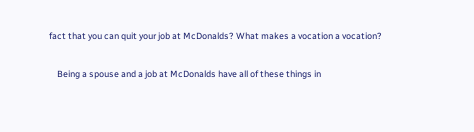fact that you can quit your job at McDonalds? What makes a vocation a vocation?

    Being a spouse and a job at McDonalds have all of these things in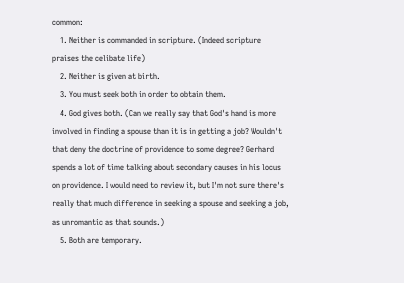common:
    1. Neither is commanded in scripture. (Indeed scripture praises the celibate life)
    2. Neither is given at birth.
    3. You must seek both in order to obtain them.
    4. God gives both. (Can we really say that God's hand is more involved in finding a spouse than it is in getting a job? Wouldn't that deny the doctrine of providence to some degree? Gerhard spends a lot of time talking about secondary causes in his locus on providence. I would need to review it, but I'm not sure there's really that much difference in seeking a spouse and seeking a job, as unromantic as that sounds.)
    5. Both are temporary.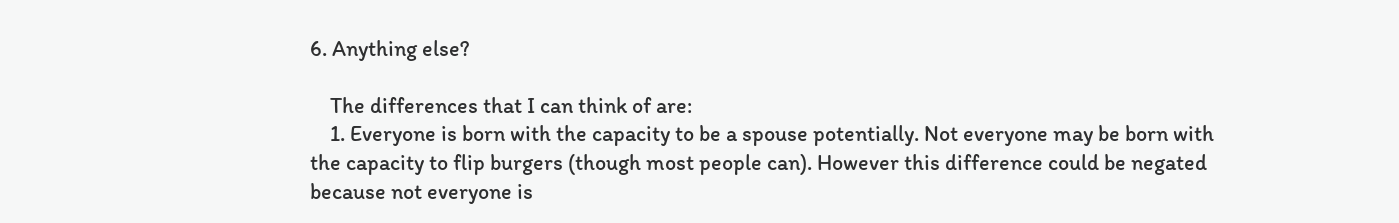6. Anything else?

    The differences that I can think of are:
    1. Everyone is born with the capacity to be a spouse potentially. Not everyone may be born with the capacity to flip burgers (though most people can). However this difference could be negated because not everyone is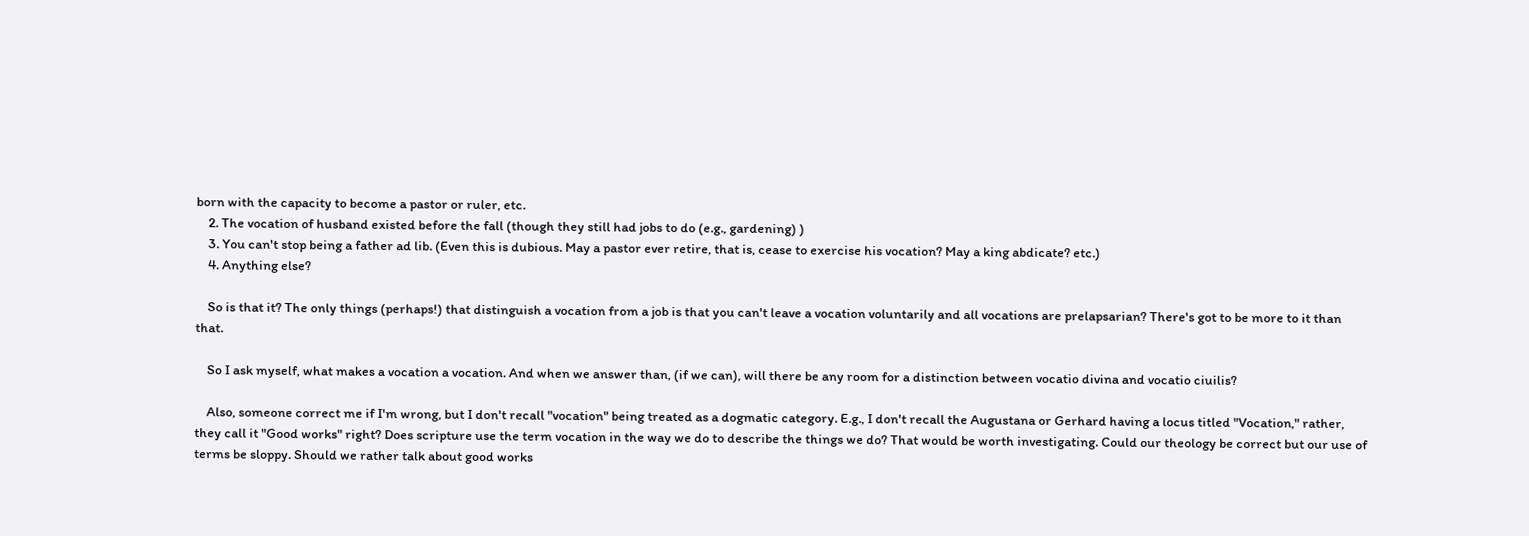born with the capacity to become a pastor or ruler, etc.
    2. The vocation of husband existed before the fall (though they still had jobs to do (e.g., gardening) )
    3. You can't stop being a father ad lib. (Even this is dubious. May a pastor ever retire, that is, cease to exercise his vocation? May a king abdicate? etc.)
    4. Anything else?

    So is that it? The only things (perhaps!) that distinguish a vocation from a job is that you can't leave a vocation voluntarily and all vocations are prelapsarian? There's got to be more to it than that.

    So I ask myself, what makes a vocation a vocation. And when we answer than, (if we can), will there be any room for a distinction between vocatio divina and vocatio ciuilis?

    Also, someone correct me if I'm wrong, but I don't recall "vocation" being treated as a dogmatic category. E.g., I don't recall the Augustana or Gerhard having a locus titled "Vocation," rather, they call it "Good works" right? Does scripture use the term vocation in the way we do to describe the things we do? That would be worth investigating. Could our theology be correct but our use of terms be sloppy. Should we rather talk about good works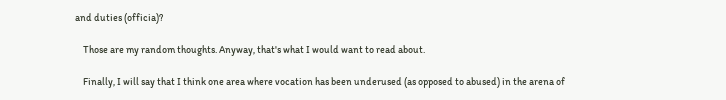and duties (officia)?

    Those are my random thoughts. Anyway, that's what I would want to read about.

    Finally, I will say that I think one area where vocation has been underused (as opposed to abused) in the arena of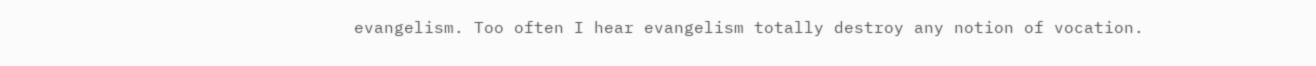evangelism. Too often I hear evangelism totally destroy any notion of vocation.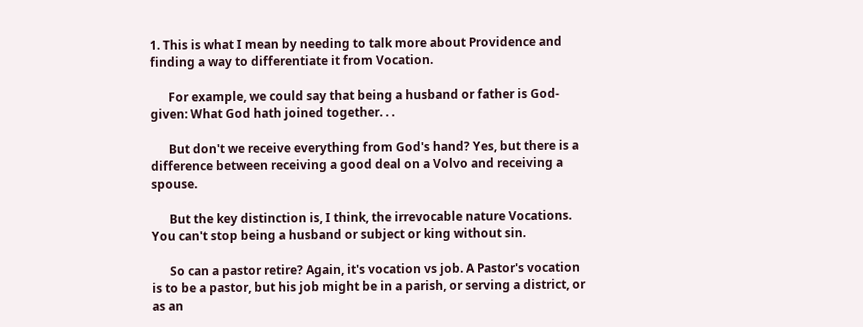1. This is what I mean by needing to talk more about Providence and finding a way to differentiate it from Vocation.

      For example, we could say that being a husband or father is God-given: What God hath joined together. . .

      But don't we receive everything from God's hand? Yes, but there is a difference between receiving a good deal on a Volvo and receiving a spouse.

      But the key distinction is, I think, the irrevocable nature Vocations. You can't stop being a husband or subject or king without sin.

      So can a pastor retire? Again, it's vocation vs job. A Pastor's vocation is to be a pastor, but his job might be in a parish, or serving a district, or as an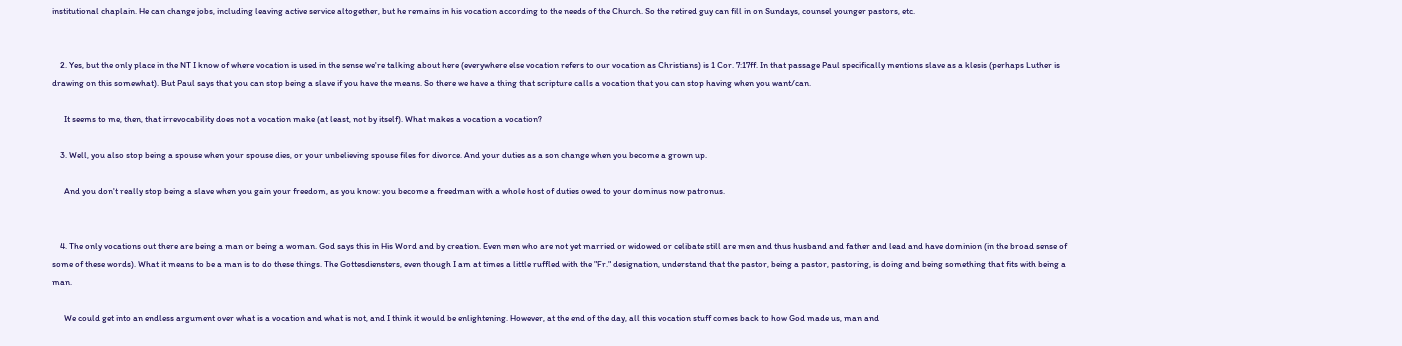institutional chaplain. He can change jobs, including leaving active service altogether, but he remains in his vocation according to the needs of the Church. So the retired guy can fill in on Sundays, counsel younger pastors, etc.


    2. Yes, but the only place in the NT I know of where vocation is used in the sense we're talking about here (everywhere else vocation refers to our vocation as Christians) is 1 Cor. 7:17ff. In that passage Paul specifically mentions slave as a klesis (perhaps Luther is drawing on this somewhat). But Paul says that you can stop being a slave if you have the means. So there we have a thing that scripture calls a vocation that you can stop having when you want/can.

      It seems to me, then, that irrevocability does not a vocation make (at least, not by itself). What makes a vocation a vocation?

    3. Well, you also stop being a spouse when your spouse dies, or your unbelieving spouse files for divorce. And your duties as a son change when you become a grown up.

      And you don't really stop being a slave when you gain your freedom, as you know: you become a freedman with a whole host of duties owed to your dominus now patronus.


    4. The only vocations out there are being a man or being a woman. God says this in His Word and by creation. Even men who are not yet married or widowed or celibate still are men and thus husband and father and lead and have dominion (in the broad sense of some of these words). What it means to be a man is to do these things. The Gottesdiensters, even though I am at times a little ruffled with the "Fr." designation, understand that the pastor, being a pastor, pastoring, is doing and being something that fits with being a man.

      We could get into an endless argument over what is a vocation and what is not, and I think it would be enlightening. However, at the end of the day, all this vocation stuff comes back to how God made us, man and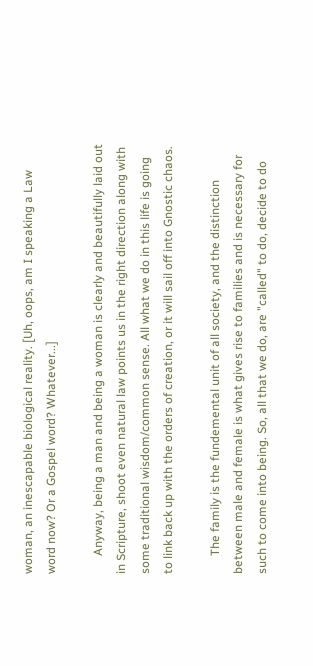woman, an inescapable biological reality. [Uh, oops, am I speaking a Law word now? Or a Gospel word? Whatever...]

      Anyway, being a man and being a woman is clearly and beautifully laid out in Scripture, shoot even natural law points us in the right direction along with some traditional wisdom/common sense. All what we do in this life is going to link back up with the orders of creation, or it will sail off into Gnostic chaos.

      The family is the fundemental unit of all society, and the distinction between male and female is what gives rise to families and is necessary for such to come into being. So, all that we do, are "called" to do, decide to do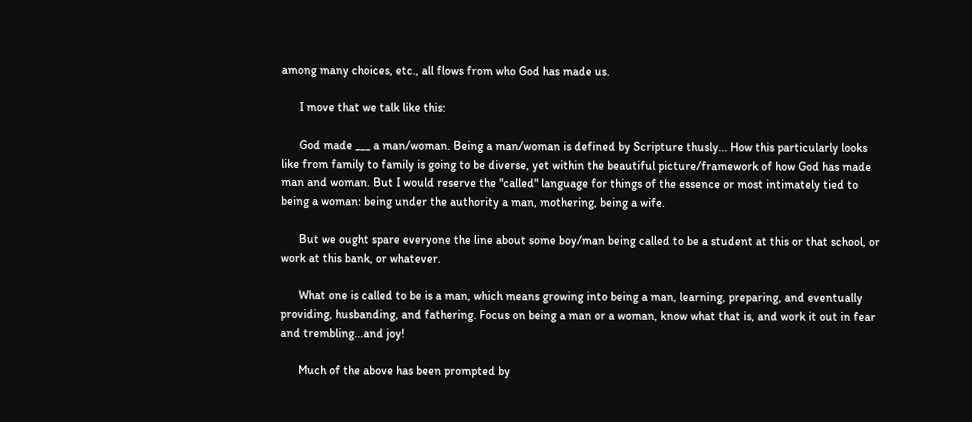among many choices, etc., all flows from who God has made us.

      I move that we talk like this:

      God made ___ a man/woman. Being a man/woman is defined by Scripture thusly... How this particularly looks like from family to family is going to be diverse, yet within the beautiful picture/framework of how God has made man and woman. But I would reserve the "called" language for things of the essence or most intimately tied to being a woman: being under the authority a man, mothering, being a wife.

      But we ought spare everyone the line about some boy/man being called to be a student at this or that school, or work at this bank, or whatever.

      What one is called to be is a man, which means growing into being a man, learning, preparing, and eventually providing, husbanding, and fathering. Focus on being a man or a woman, know what that is, and work it out in fear and trembling...and joy!

      Much of the above has been prompted by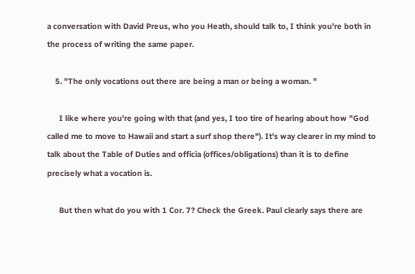a conversation with David Preus, who you Heath, should talk to, I think you're both in the process of writing the same paper.

    5. "The only vocations out there are being a man or being a woman. "

      I like where you're going with that (and yes, I too tire of hearing about how "God called me to move to Hawaii and start a surf shop there"). It's way clearer in my mind to talk about the Table of Duties and officia (offices/obligations) than it is to define precisely what a vocation is.

      But then what do you with 1 Cor. 7? Check the Greek. Paul clearly says there are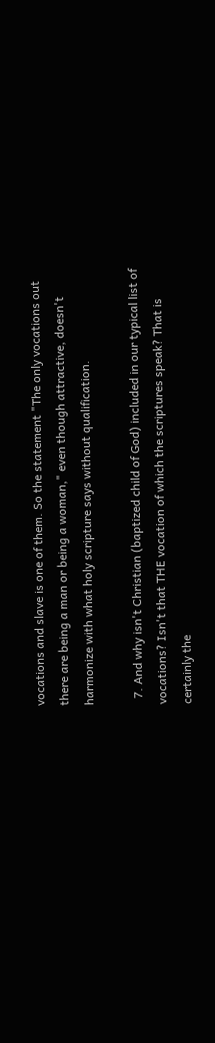vocations and slave is one of them. So the statement "The only vocations out there are being a man or being a woman," even though attractive, doesn't harmonize with what holy scripture says without qualification.

  7. And why isn't Christian (baptized child of God) included in our typical list of vocations? Isn't that THE vocation of which the scriptures speak? That is certainly the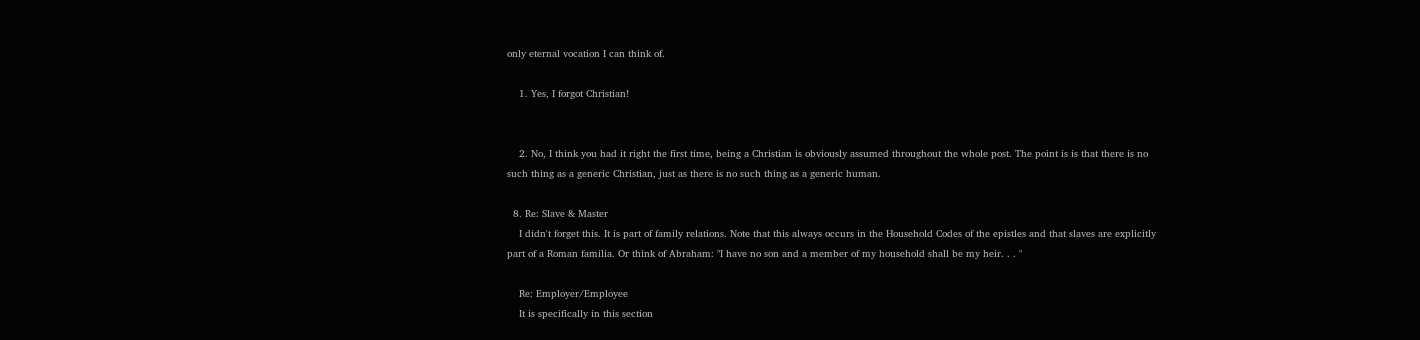only eternal vocation I can think of.

    1. Yes, I forgot Christian!


    2. No, I think you had it right the first time, being a Christian is obviously assumed throughout the whole post. The point is is that there is no such thing as a generic Christian, just as there is no such thing as a generic human.

  8. Re: Slave & Master
    I didn't forget this. It is part of family relations. Note that this always occurs in the Household Codes of the epistles and that slaves are explicitly part of a Roman familia. Or think of Abraham: "I have no son and a member of my household shall be my heir. . . "

    Re: Employer/Employee
    It is specifically in this section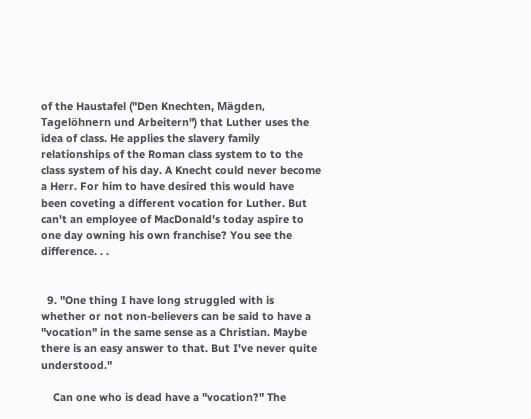of the Haustafel ("Den Knechten, Mägden, Tagelöhnern und Arbeitern") that Luther uses the idea of class. He applies the slavery family relationships of the Roman class system to to the class system of his day. A Knecht could never become a Herr. For him to have desired this would have been coveting a different vocation for Luther. But can't an employee of MacDonald's today aspire to one day owning his own franchise? You see the difference. . .


  9. "One thing I have long struggled with is whether or not non-believers can be said to have a "vocation" in the same sense as a Christian. Maybe there is an easy answer to that. But I've never quite understood."

    Can one who is dead have a "vocation?" The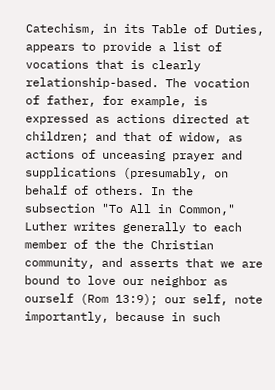Catechism, in its Table of Duties, appears to provide a list of vocations that is clearly relationship-based. The vocation of father, for example, is expressed as actions directed at children; and that of widow, as actions of unceasing prayer and supplications (presumably, on behalf of others. In the subsection "To All in Common," Luther writes generally to each member of the the Christian community, and asserts that we are bound to love our neighbor as ourself (Rom 13:9); our self, note importantly, because in such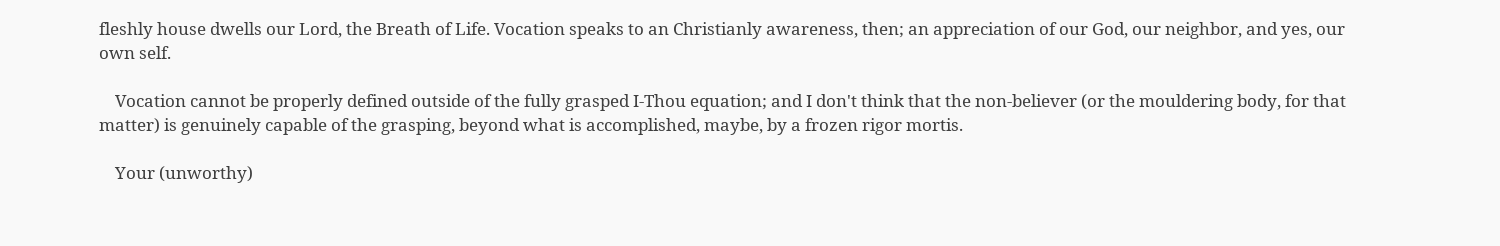fleshly house dwells our Lord, the Breath of Life. Vocation speaks to an Christianly awareness, then; an appreciation of our God, our neighbor, and yes, our own self.

    Vocation cannot be properly defined outside of the fully grasped I-Thou equation; and I don't think that the non-believer (or the mouldering body, for that matter) is genuinely capable of the grasping, beyond what is accomplished, maybe, by a frozen rigor mortis.

    Your (unworthy)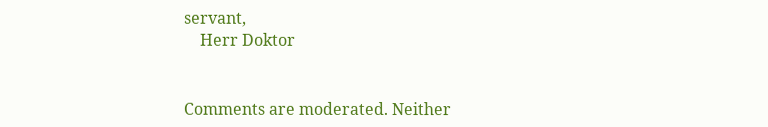servant,
    Herr Doktor


Comments are moderated. Neither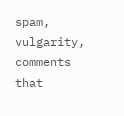spam, vulgarity, comments that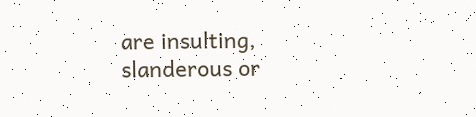are insulting, slanderous or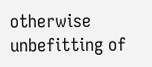otherwise unbefitting of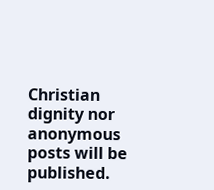Christian dignity nor anonymous posts will be published.